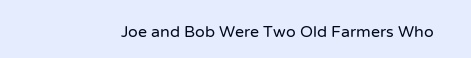Joe and Bob Were Two Old Farmers Who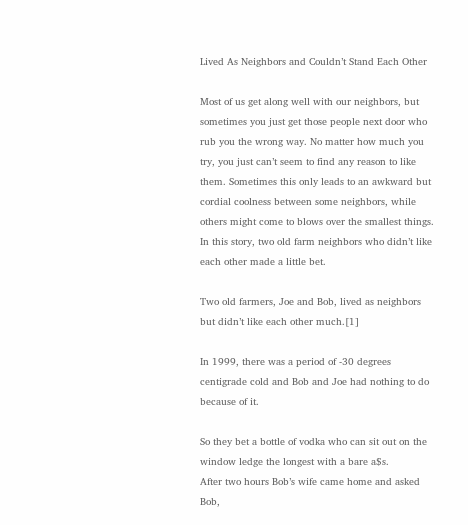Lived As Neighbors and Couldn’t Stand Each Other

Most of us get along well with our neighbors, but sometimes you just get those people next door who rub you the wrong way. No matter how much you try, you just can’t seem to find any reason to like them. Sometimes this only leads to an awkward but cordial coolness between some neighbors, while others might come to blows over the smallest things. In this story, two old farm neighbors who didn’t like each other made a little bet.

Two old farmers, Joe and Bob, lived as neighbors but didn’t like each other much.[1]

In 1999, there was a period of -30 degrees centigrade cold and Bob and Joe had nothing to do because of it.

So they bet a bottle of vodka who can sit out on the window ledge the longest with a bare a$s.
After two hours Bob’s wife came home and asked Bob,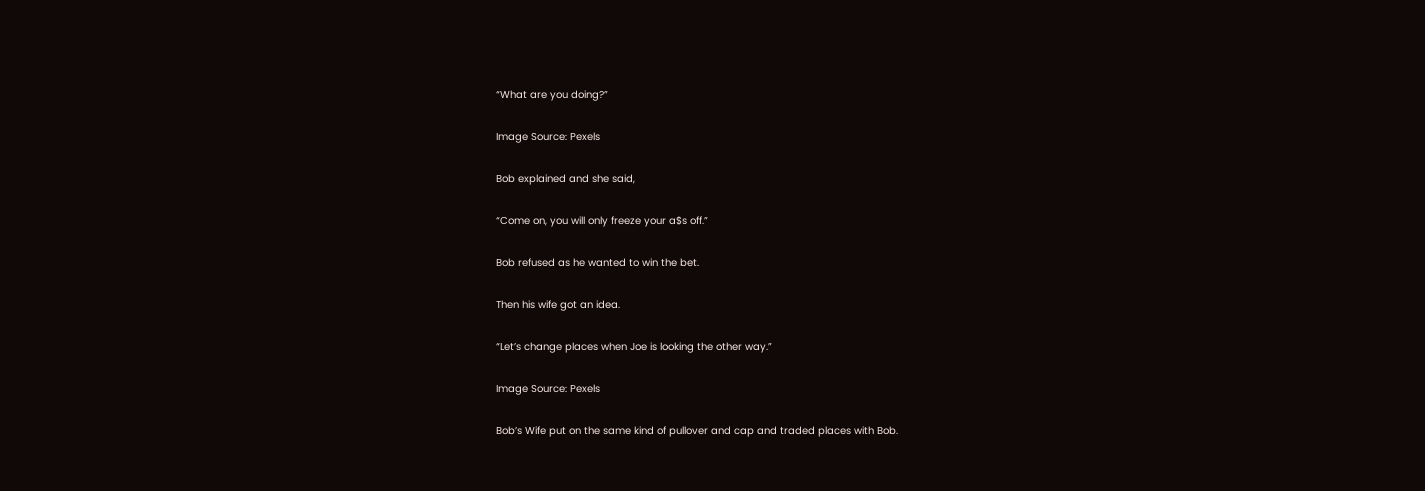“What are you doing?”

Image Source: Pexels

Bob explained and she said,

“Come on, you will only freeze your a$s off.”

Bob refused as he wanted to win the bet.

Then his wife got an idea.

“Let’s change places when Joe is looking the other way.”

Image Source: Pexels

Bob’s Wife put on the same kind of pullover and cap and traded places with Bob.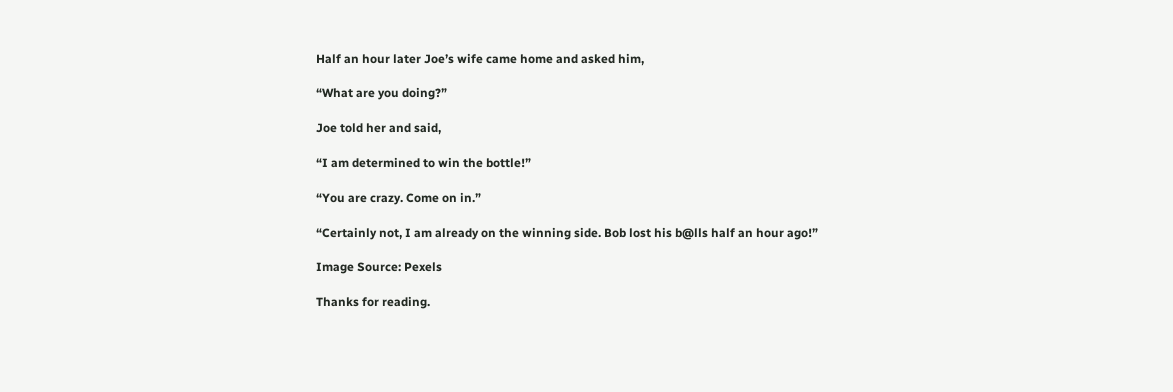Half an hour later Joe’s wife came home and asked him,

“What are you doing?”

Joe told her and said,

“I am determined to win the bottle!”

“You are crazy. Come on in.”

“Certainly not, I am already on the winning side. Bob lost his b@lls half an hour ago!”

Image Source: Pexels

Thanks for reading.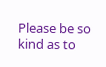Please be so kind as to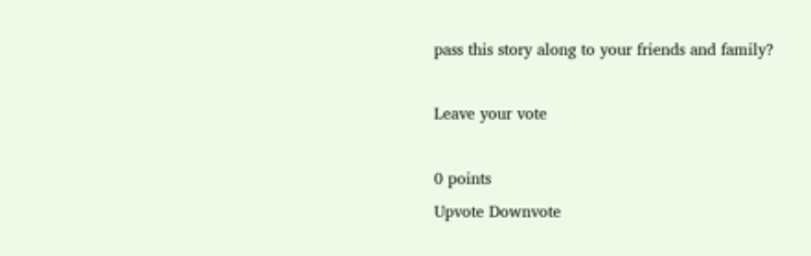pass this story along to your friends and family?

Leave your vote

0 points
Upvote Downvote